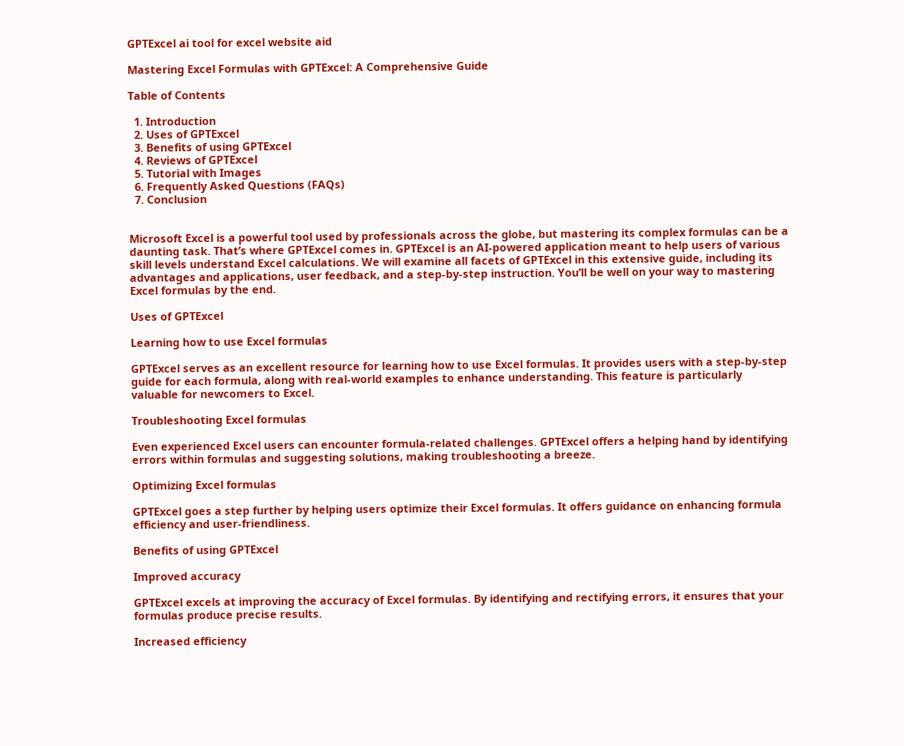GPTExcel ai tool for excel website aid

Mastering Excel Formulas with GPTExcel: A Comprehensive Guide

Table of Contents

  1. Introduction
  2. Uses of GPTExcel
  3. Benefits of using GPTExcel
  4. Reviews of GPTExcel
  5. Tutorial with Images
  6. Frequently Asked Questions (FAQs)
  7. Conclusion


Microsoft Excel is a powerful tool used by professionals across the globe, but mastering its complex formulas can be a daunting task. That’s where GPTExcel comes in. GPTExcel is an AI-powered application meant to help users of various skill levels understand Excel calculations. We will examine all facets of GPTExcel in this extensive guide, including its advantages and applications, user feedback, and a step-by-step instruction. You’ll be well on your way to mastering Excel formulas by the end.

Uses of GPTExcel

Learning how to use Excel formulas

GPTExcel serves as an excellent resource for learning how to use Excel formulas. It provides users with a step-by-step guide for each formula, along with real-world examples to enhance understanding. This feature is particularly valuable for newcomers to Excel.

Troubleshooting Excel formulas

Even experienced Excel users can encounter formula-related challenges. GPTExcel offers a helping hand by identifying errors within formulas and suggesting solutions, making troubleshooting a breeze.

Optimizing Excel formulas

GPTExcel goes a step further by helping users optimize their Excel formulas. It offers guidance on enhancing formula efficiency and user-friendliness.

Benefits of using GPTExcel

Improved accuracy

GPTExcel excels at improving the accuracy of Excel formulas. By identifying and rectifying errors, it ensures that your formulas produce precise results.

Increased efficiency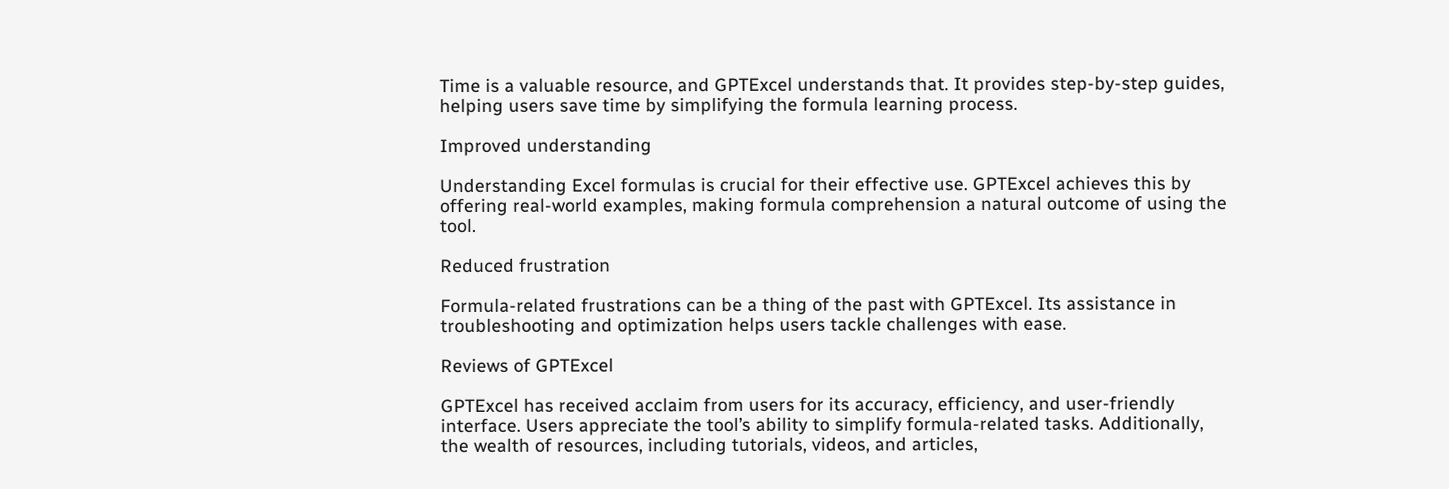Time is a valuable resource, and GPTExcel understands that. It provides step-by-step guides, helping users save time by simplifying the formula learning process.

Improved understanding

Understanding Excel formulas is crucial for their effective use. GPTExcel achieves this by offering real-world examples, making formula comprehension a natural outcome of using the tool.

Reduced frustration

Formula-related frustrations can be a thing of the past with GPTExcel. Its assistance in troubleshooting and optimization helps users tackle challenges with ease.

Reviews of GPTExcel

GPTExcel has received acclaim from users for its accuracy, efficiency, and user-friendly interface. Users appreciate the tool’s ability to simplify formula-related tasks. Additionally, the wealth of resources, including tutorials, videos, and articles,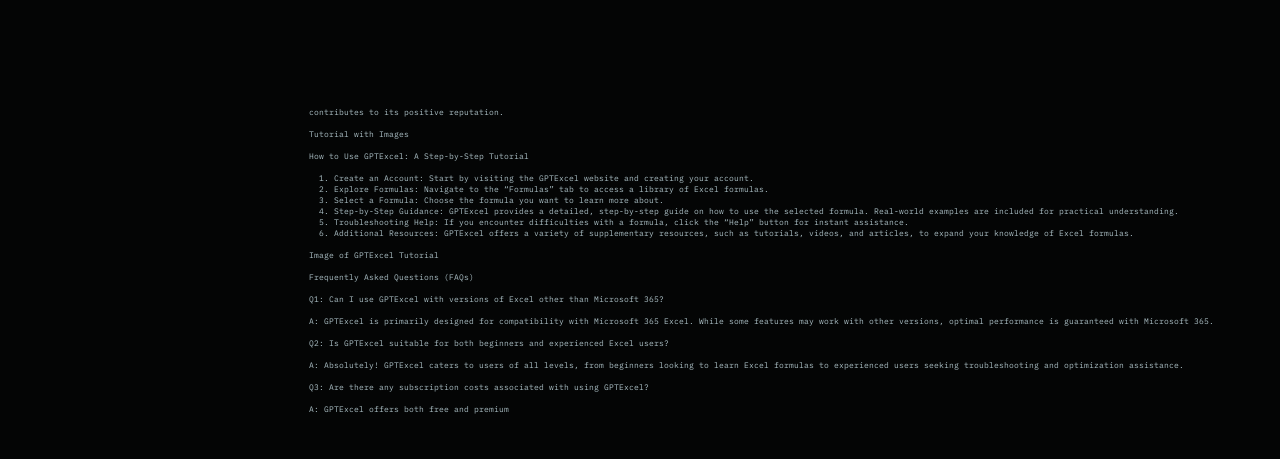contributes to its positive reputation.

Tutorial with Images

How to Use GPTExcel: A Step-by-Step Tutorial

  1. Create an Account: Start by visiting the GPTExcel website and creating your account.
  2. Explore Formulas: Navigate to the “Formulas” tab to access a library of Excel formulas.
  3. Select a Formula: Choose the formula you want to learn more about.
  4. Step-by-Step Guidance: GPTExcel provides a detailed, step-by-step guide on how to use the selected formula. Real-world examples are included for practical understanding.
  5. Troubleshooting Help: If you encounter difficulties with a formula, click the “Help” button for instant assistance.
  6. Additional Resources: GPTExcel offers a variety of supplementary resources, such as tutorials, videos, and articles, to expand your knowledge of Excel formulas.

Image of GPTExcel Tutorial

Frequently Asked Questions (FAQs)

Q1: Can I use GPTExcel with versions of Excel other than Microsoft 365?

A: GPTExcel is primarily designed for compatibility with Microsoft 365 Excel. While some features may work with other versions, optimal performance is guaranteed with Microsoft 365.

Q2: Is GPTExcel suitable for both beginners and experienced Excel users?

A: Absolutely! GPTExcel caters to users of all levels, from beginners looking to learn Excel formulas to experienced users seeking troubleshooting and optimization assistance.

Q3: Are there any subscription costs associated with using GPTExcel?

A: GPTExcel offers both free and premium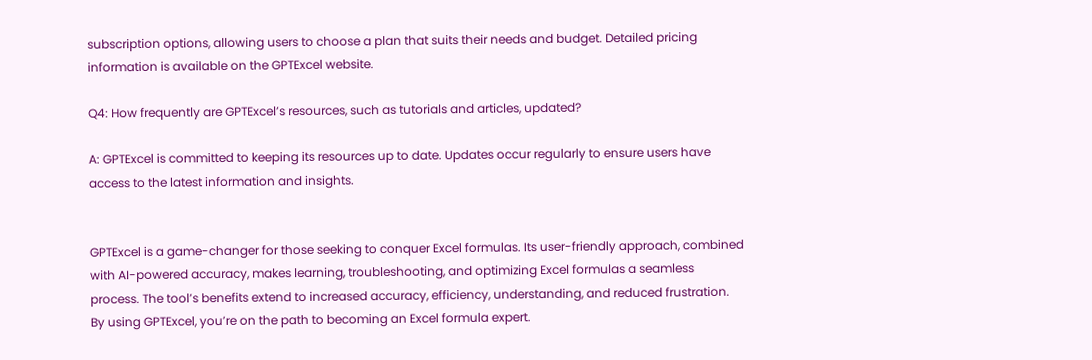subscription options, allowing users to choose a plan that suits their needs and budget. Detailed pricing information is available on the GPTExcel website.

Q4: How frequently are GPTExcel’s resources, such as tutorials and articles, updated?

A: GPTExcel is committed to keeping its resources up to date. Updates occur regularly to ensure users have access to the latest information and insights.


GPTExcel is a game-changer for those seeking to conquer Excel formulas. Its user-friendly approach, combined with AI-powered accuracy, makes learning, troubleshooting, and optimizing Excel formulas a seamless process. The tool’s benefits extend to increased accuracy, efficiency, understanding, and reduced frustration. By using GPTExcel, you’re on the path to becoming an Excel formula expert.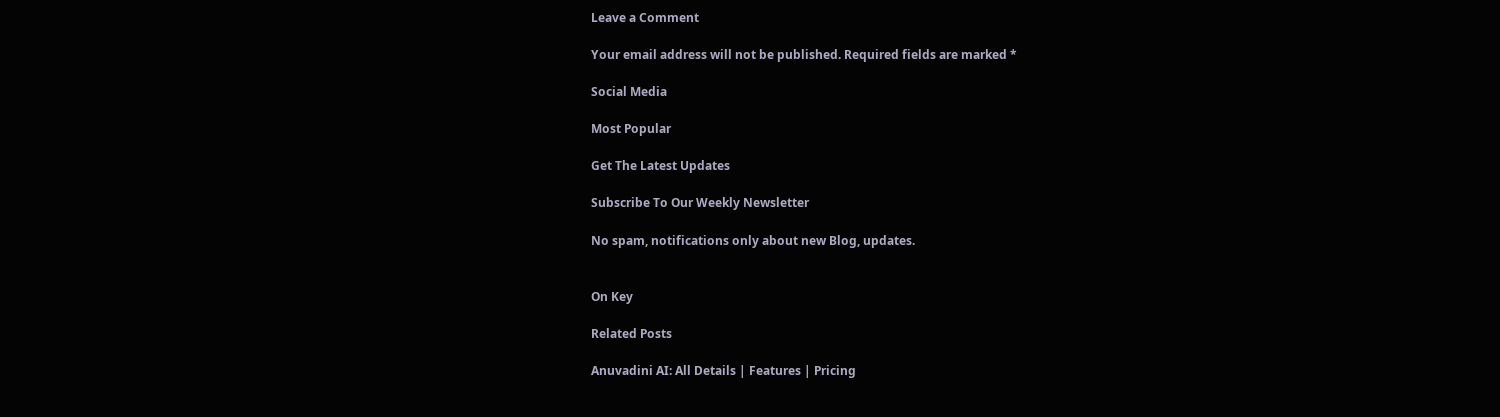Leave a Comment

Your email address will not be published. Required fields are marked *

Social Media

Most Popular

Get The Latest Updates

Subscribe To Our Weekly Newsletter

No spam, notifications only about new Blog, updates.


On Key

Related Posts

Anuvadini AI: All Details | Features | Pricing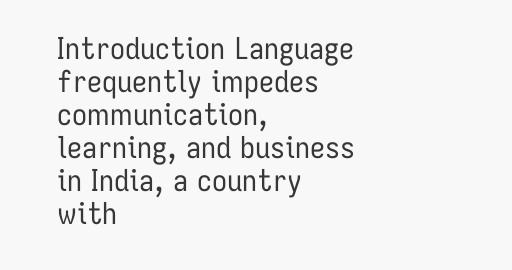Introduction Language frequently impedes communication, learning, and business in India, a country with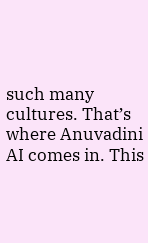such many cultures. That’s where Anuvadini AI comes in. This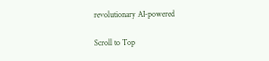revolutionary AI-powered

Scroll to Top